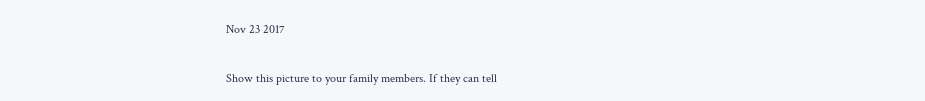Nov 23 2017

Show this picture to your family members. If they can tell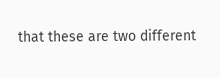that these are two different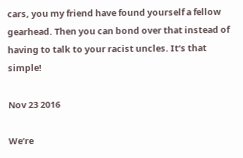cars, you my friend have found yourself a fellow gearhead. Then you can bond over that instead of having to talk to your racist uncles. It’s that simple!

Nov 23 2016

We’re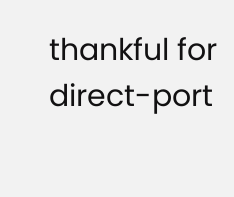thankful for direct-port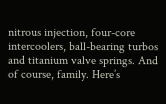nitrous injection, four-core intercoolers, ball-bearing turbos and titanium valve springs. And of course, family. Here’s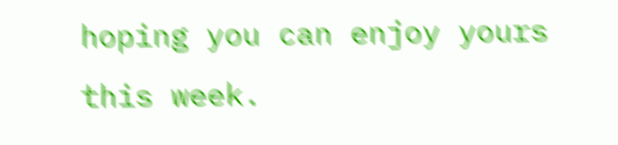hoping you can enjoy yours this week.